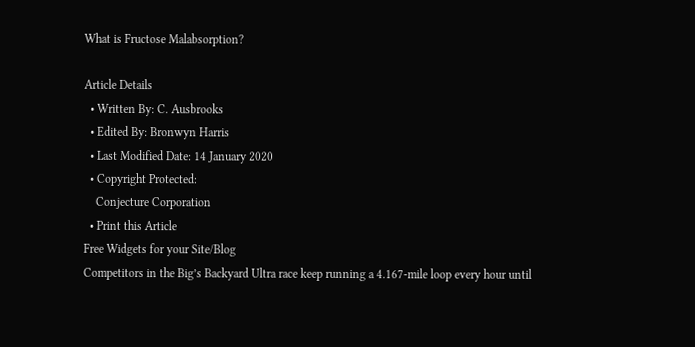What is Fructose Malabsorption?

Article Details
  • Written By: C. Ausbrooks
  • Edited By: Bronwyn Harris
  • Last Modified Date: 14 January 2020
  • Copyright Protected:
    Conjecture Corporation
  • Print this Article
Free Widgets for your Site/Blog
Competitors in the Big’s Backyard Ultra race keep running a 4.167-mile loop every hour until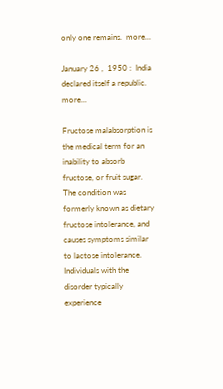only one remains.  more...

January 26 ,  1950 :  India declared itself a republic.  more...

Fructose malabsorption is the medical term for an inability to absorb fructose, or fruit sugar. The condition was formerly known as dietary fructose intolerance, and causes symptoms similar to lactose intolerance. Individuals with the disorder typically experience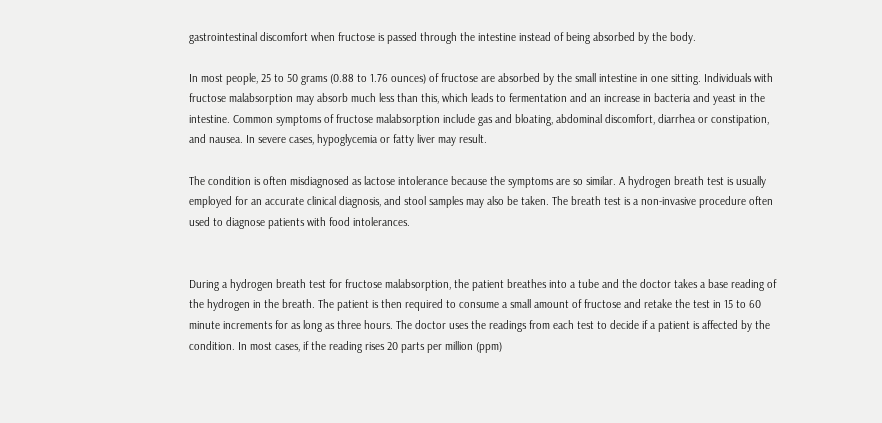gastrointestinal discomfort when fructose is passed through the intestine instead of being absorbed by the body.

In most people, 25 to 50 grams (0.88 to 1.76 ounces) of fructose are absorbed by the small intestine in one sitting. Individuals with fructose malabsorption may absorb much less than this, which leads to fermentation and an increase in bacteria and yeast in the intestine. Common symptoms of fructose malabsorption include gas and bloating, abdominal discomfort, diarrhea or constipation, and nausea. In severe cases, hypoglycemia or fatty liver may result.

The condition is often misdiagnosed as lactose intolerance because the symptoms are so similar. A hydrogen breath test is usually employed for an accurate clinical diagnosis, and stool samples may also be taken. The breath test is a non-invasive procedure often used to diagnose patients with food intolerances.


During a hydrogen breath test for fructose malabsorption, the patient breathes into a tube and the doctor takes a base reading of the hydrogen in the breath. The patient is then required to consume a small amount of fructose and retake the test in 15 to 60 minute increments for as long as three hours. The doctor uses the readings from each test to decide if a patient is affected by the condition. In most cases, if the reading rises 20 parts per million (ppm)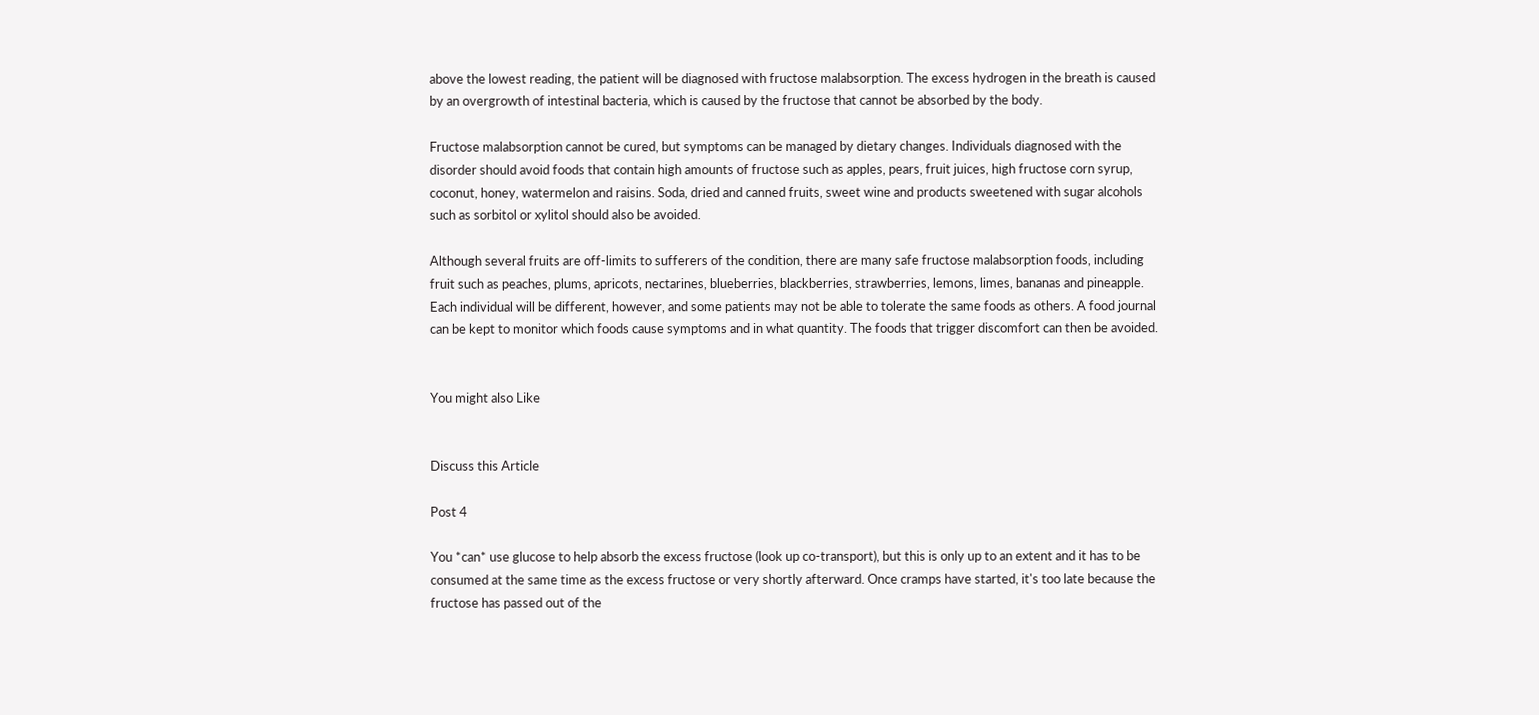above the lowest reading, the patient will be diagnosed with fructose malabsorption. The excess hydrogen in the breath is caused by an overgrowth of intestinal bacteria, which is caused by the fructose that cannot be absorbed by the body.

Fructose malabsorption cannot be cured, but symptoms can be managed by dietary changes. Individuals diagnosed with the disorder should avoid foods that contain high amounts of fructose such as apples, pears, fruit juices, high fructose corn syrup, coconut, honey, watermelon and raisins. Soda, dried and canned fruits, sweet wine and products sweetened with sugar alcohols such as sorbitol or xylitol should also be avoided.

Although several fruits are off-limits to sufferers of the condition, there are many safe fructose malabsorption foods, including fruit such as peaches, plums, apricots, nectarines, blueberries, blackberries, strawberries, lemons, limes, bananas and pineapple. Each individual will be different, however, and some patients may not be able to tolerate the same foods as others. A food journal can be kept to monitor which foods cause symptoms and in what quantity. The foods that trigger discomfort can then be avoided.


You might also Like


Discuss this Article

Post 4

You *can* use glucose to help absorb the excess fructose (look up co-transport), but this is only up to an extent and it has to be consumed at the same time as the excess fructose or very shortly afterward. Once cramps have started, it's too late because the fructose has passed out of the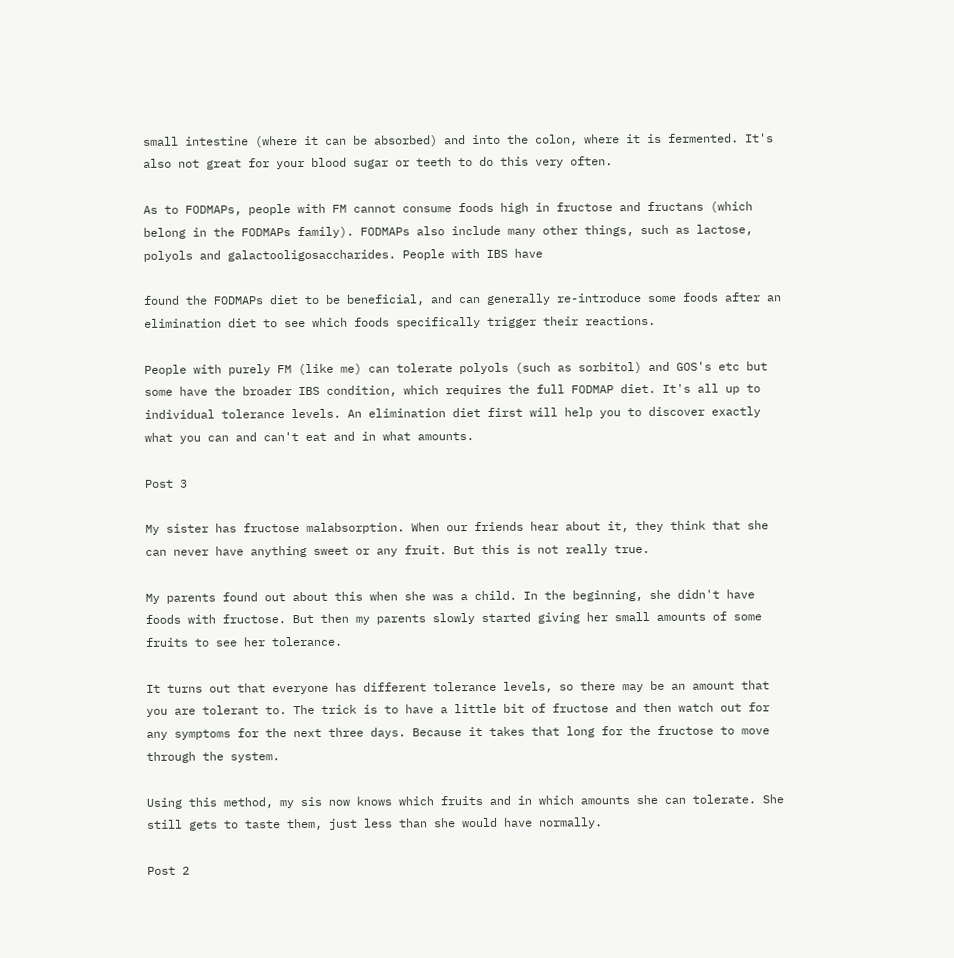small intestine (where it can be absorbed) and into the colon, where it is fermented. It's also not great for your blood sugar or teeth to do this very often.

As to FODMAPs, people with FM cannot consume foods high in fructose and fructans (which belong in the FODMAPs family). FODMAPs also include many other things, such as lactose, polyols and galactooligosaccharides. People with IBS have

found the FODMAPs diet to be beneficial, and can generally re-introduce some foods after an elimination diet to see which foods specifically trigger their reactions.

People with purely FM (like me) can tolerate polyols (such as sorbitol) and GOS's etc but some have the broader IBS condition, which requires the full FODMAP diet. It's all up to individual tolerance levels. An elimination diet first will help you to discover exactly what you can and can't eat and in what amounts.

Post 3

My sister has fructose malabsorption. When our friends hear about it, they think that she can never have anything sweet or any fruit. But this is not really true.

My parents found out about this when she was a child. In the beginning, she didn't have foods with fructose. But then my parents slowly started giving her small amounts of some fruits to see her tolerance.

It turns out that everyone has different tolerance levels, so there may be an amount that you are tolerant to. The trick is to have a little bit of fructose and then watch out for any symptoms for the next three days. Because it takes that long for the fructose to move through the system.

Using this method, my sis now knows which fruits and in which amounts she can tolerate. She still gets to taste them, just less than she would have normally.

Post 2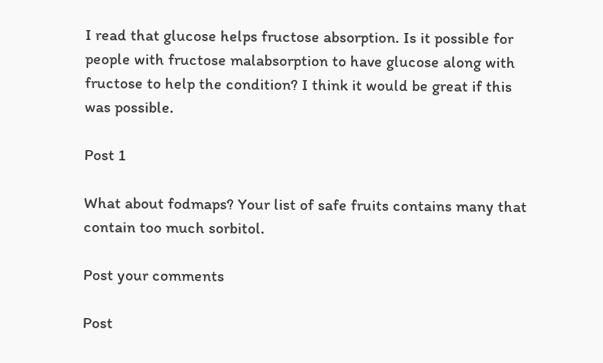I read that glucose helps fructose absorption. Is it possible for people with fructose malabsorption to have glucose along with fructose to help the condition? I think it would be great if this was possible.

Post 1

What about fodmaps? Your list of safe fruits contains many that contain too much sorbitol.

Post your comments

Post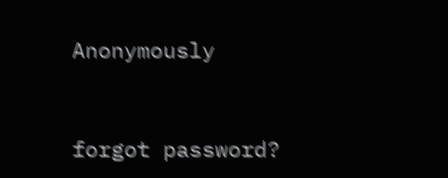Anonymously


forgot password?